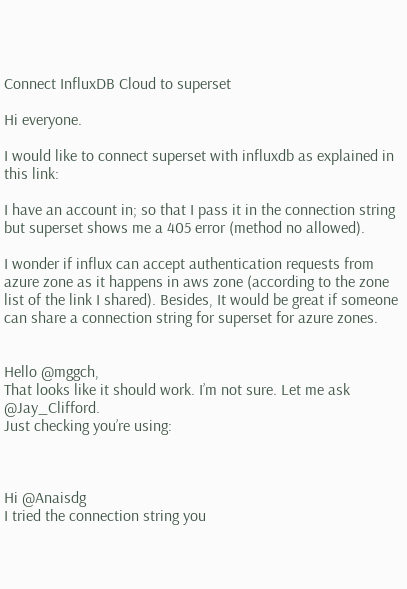Connect InfluxDB Cloud to superset

Hi everyone.

I would like to connect superset with influxdb as explained in this link:

I have an account in; so that I pass it in the connection string but superset shows me a 405 error (method no allowed).

I wonder if influx can accept authentication requests from azure zone as it happens in aws zone (according to the zone list of the link I shared). Besides, It would be great if someone can share a connection string for superset for azure zones.


Hello @mggch,
That looks like it should work. I’m not sure. Let me ask @Jay_Clifford.
Just checking you’re using:



Hi @Anaisdg
I tried the connection string you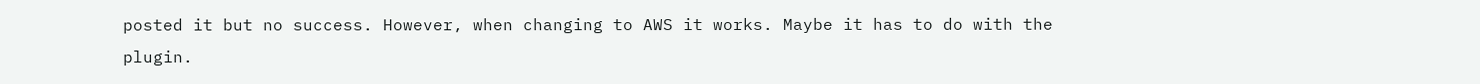posted it but no success. However, when changing to AWS it works. Maybe it has to do with the plugin.